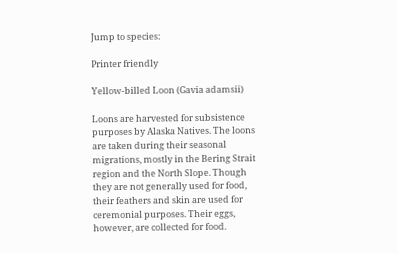Jump to species:

Printer friendly

Yellow-billed Loon (Gavia adamsii)

Loons are harvested for subsistence purposes by Alaska Natives. The loons are taken during their seasonal migrations, mostly in the Bering Strait region and the North Slope. Though they are not generally used for food, their feathers and skin are used for ceremonial purposes. Their eggs, however, are collected for food.